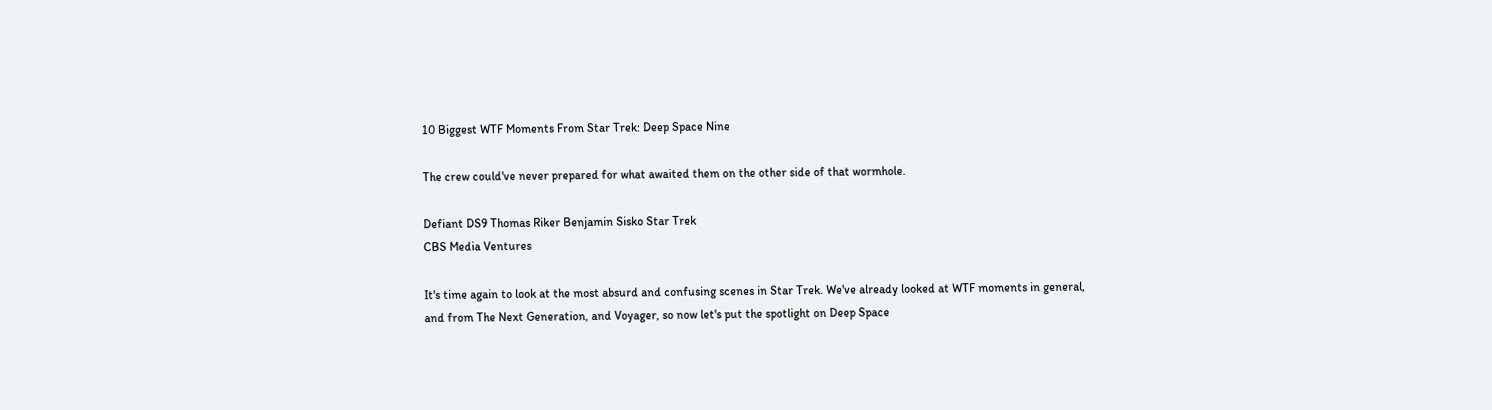10 Biggest WTF Moments From Star Trek: Deep Space Nine

The crew could've never prepared for what awaited them on the other side of that wormhole.

Defiant DS9 Thomas Riker Benjamin Sisko Star Trek
CBS Media Ventures

It's time again to look at the most absurd and confusing scenes in Star Trek. We've already looked at WTF moments in general, and from The Next Generation, and Voyager, so now let's put the spotlight on Deep Space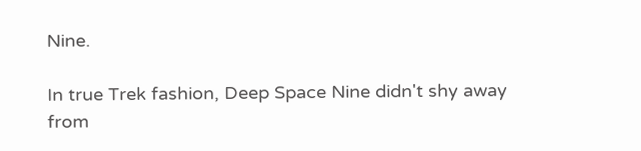Nine.

In true Trek fashion, Deep Space Nine didn't shy away from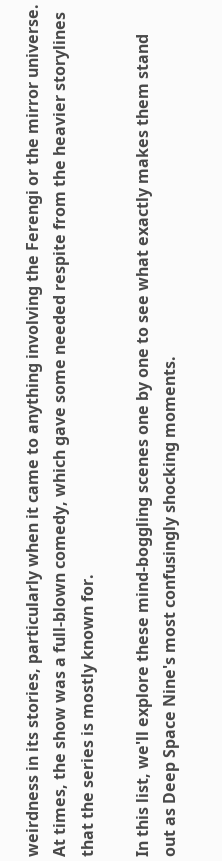weirdness in its stories, particularly when it came to anything involving the Ferengi or the mirror universe. At times, the show was a full-blown comedy, which gave some needed respite from the heavier storylines that the series is mostly known for.

In this list, we'll explore these mind-boggling scenes one by one to see what exactly makes them stand out as Deep Space Nine's most confusingly shocking moments.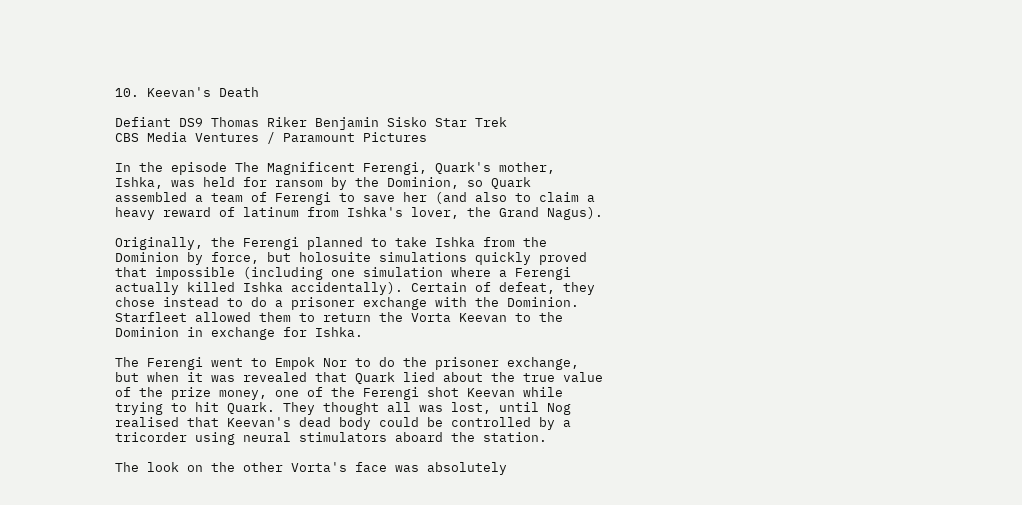10. Keevan's Death

Defiant DS9 Thomas Riker Benjamin Sisko Star Trek
CBS Media Ventures / Paramount Pictures

In the episode The Magnificent Ferengi, Quark's mother, Ishka, was held for ransom by the Dominion, so Quark assembled a team of Ferengi to save her (and also to claim a heavy reward of latinum from Ishka's lover, the Grand Nagus).

Originally, the Ferengi planned to take Ishka from the Dominion by force, but holosuite simulations quickly proved that impossible (including one simulation where a Ferengi actually killed Ishka accidentally). Certain of defeat, they chose instead to do a prisoner exchange with the Dominion. Starfleet allowed them to return the Vorta Keevan to the Dominion in exchange for Ishka.

The Ferengi went to Empok Nor to do the prisoner exchange, but when it was revealed that Quark lied about the true value of the prize money, one of the Ferengi shot Keevan while trying to hit Quark. They thought all was lost, until Nog realised that Keevan's dead body could be controlled by a tricorder using neural stimulators aboard the station.

The look on the other Vorta's face was absolutely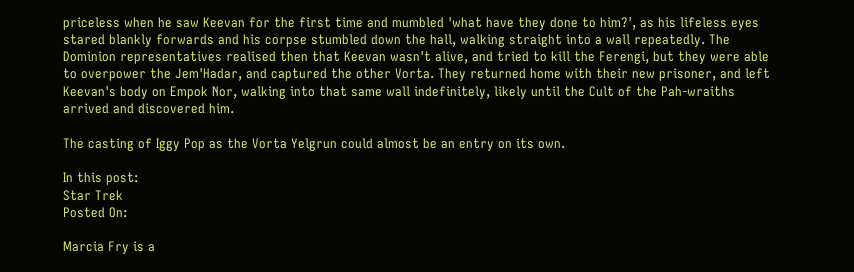priceless when he saw Keevan for the first time and mumbled 'what have they done to him?', as his lifeless eyes stared blankly forwards and his corpse stumbled down the hall, walking straight into a wall repeatedly. The Dominion representatives realised then that Keevan wasn't alive, and tried to kill the Ferengi, but they were able to overpower the Jem'Hadar, and captured the other Vorta. They returned home with their new prisoner, and left Keevan's body on Empok Nor, walking into that same wall indefinitely, likely until the Cult of the Pah-wraiths arrived and discovered him.

The casting of Iggy Pop as the Vorta Yelgrun could almost be an entry on its own.

In this post:
Star Trek
Posted On:

Marcia Fry is a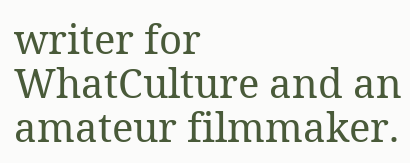writer for WhatCulture and an amateur filmmaker.